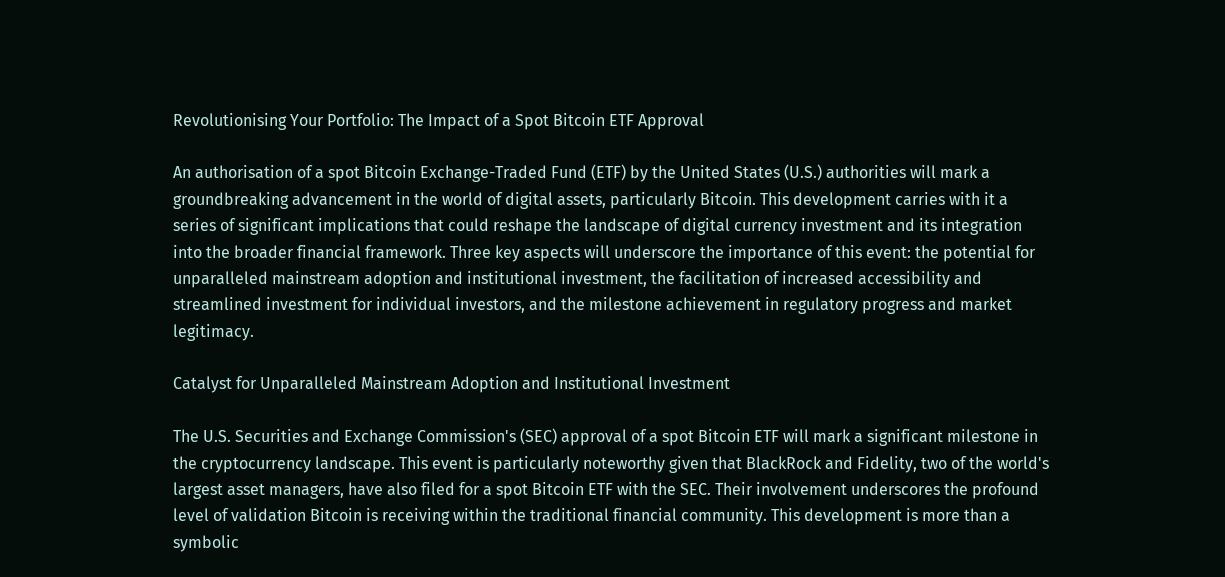Revolutionising Your Portfolio: The Impact of a Spot Bitcoin ETF Approval

An authorisation of a spot Bitcoin Exchange-Traded Fund (ETF) by the United States (U.S.) authorities will mark a groundbreaking advancement in the world of digital assets, particularly Bitcoin. This development carries with it a series of significant implications that could reshape the landscape of digital currency investment and its integration into the broader financial framework. Three key aspects will underscore the importance of this event: the potential for unparalleled mainstream adoption and institutional investment, the facilitation of increased accessibility and streamlined investment for individual investors, and the milestone achievement in regulatory progress and market legitimacy.

Catalyst for Unparalleled Mainstream Adoption and Institutional Investment

The U.S. Securities and Exchange Commission's (SEC) approval of a spot Bitcoin ETF will mark a significant milestone in the cryptocurrency landscape. This event is particularly noteworthy given that BlackRock and Fidelity, two of the world's largest asset managers, have also filed for a spot Bitcoin ETF with the SEC. Their involvement underscores the profound level of validation Bitcoin is receiving within the traditional financial community. This development is more than a symbolic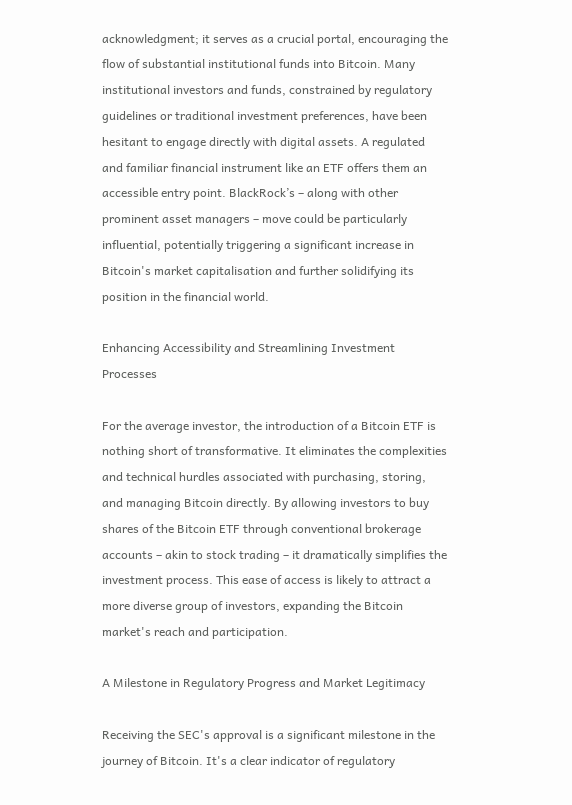acknowledgment; it serves as a crucial portal, encouraging the flow of substantial institutional funds into Bitcoin. Many institutional investors and funds, constrained by regulatory guidelines or traditional investment preferences, have been hesitant to engage directly with digital assets. A regulated and familiar financial instrument like an ETF offers them an accessible entry point. BlackRock’s – along with other prominent asset managers – move could be particularly influential, potentially triggering a significant increase in Bitcoin's market capitalisation and further solidifying its position in the financial world.

Enhancing Accessibility and Streamlining Investment Processes

For the average investor, the introduction of a Bitcoin ETF is nothing short of transformative. It eliminates the complexities and technical hurdles associated with purchasing, storing, and managing Bitcoin directly. By allowing investors to buy shares of the Bitcoin ETF through conventional brokerage accounts – akin to stock trading – it dramatically simplifies the investment process. This ease of access is likely to attract a more diverse group of investors, expanding the Bitcoin market's reach and participation.

A Milestone in Regulatory Progress and Market Legitimacy

Receiving the SEC's approval is a significant milestone in the journey of Bitcoin. It's a clear indicator of regulatory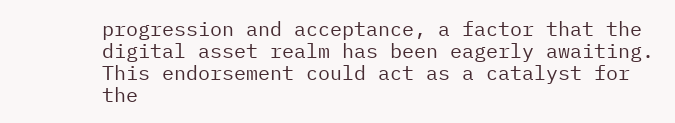progression and acceptance, a factor that the digital asset realm has been eagerly awaiting. This endorsement could act as a catalyst for the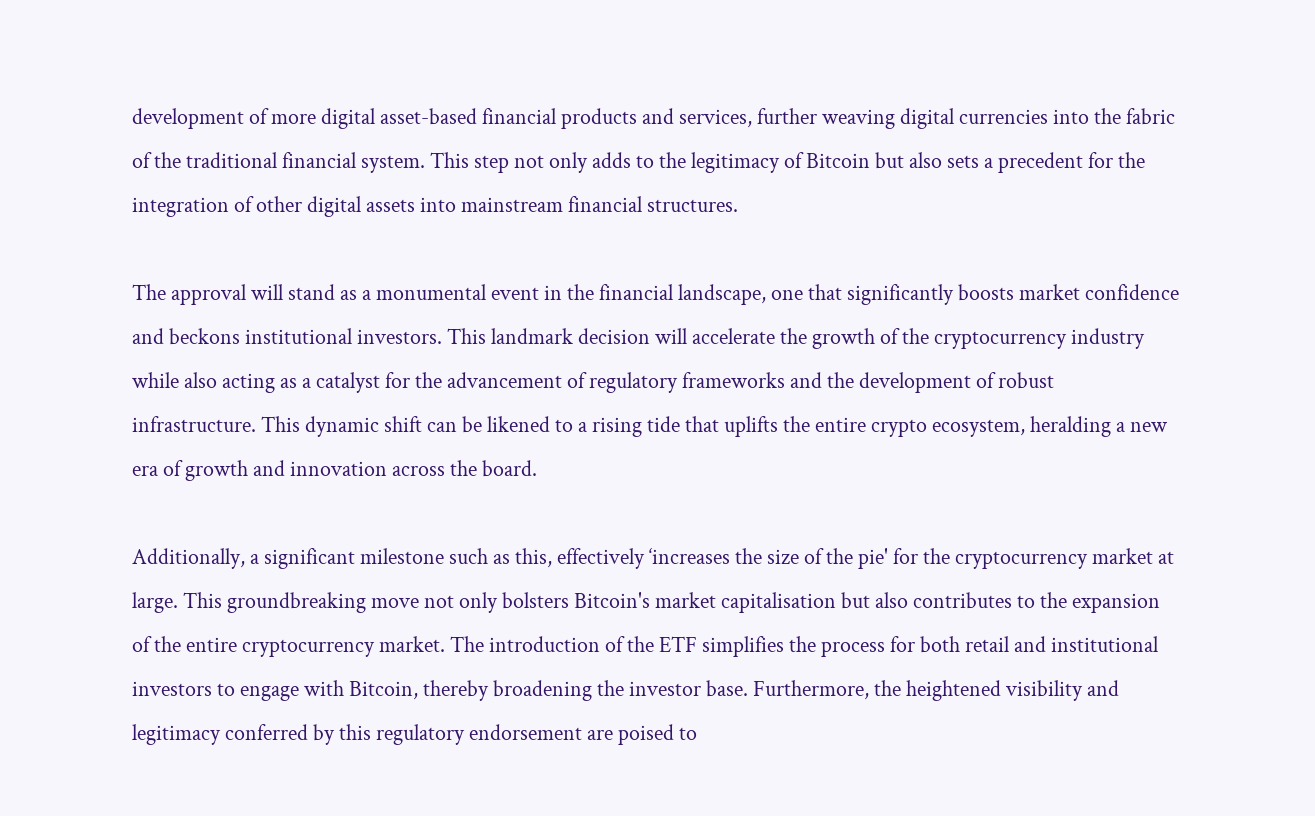development of more digital asset-based financial products and services, further weaving digital currencies into the fabric of the traditional financial system. This step not only adds to the legitimacy of Bitcoin but also sets a precedent for the integration of other digital assets into mainstream financial structures.

The approval will stand as a monumental event in the financial landscape, one that significantly boosts market confidence and beckons institutional investors. This landmark decision will accelerate the growth of the cryptocurrency industry while also acting as a catalyst for the advancement of regulatory frameworks and the development of robust infrastructure. This dynamic shift can be likened to a rising tide that uplifts the entire crypto ecosystem, heralding a new era of growth and innovation across the board.

Additionally, a significant milestone such as this, effectively ‘increases the size of the pie' for the cryptocurrency market at large. This groundbreaking move not only bolsters Bitcoin's market capitalisation but also contributes to the expansion of the entire cryptocurrency market. The introduction of the ETF simplifies the process for both retail and institutional investors to engage with Bitcoin, thereby broadening the investor base. Furthermore, the heightened visibility and legitimacy conferred by this regulatory endorsement are poised to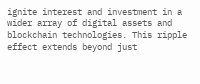ignite interest and investment in a wider array of digital assets and blockchain technologies. This ripple effect extends beyond just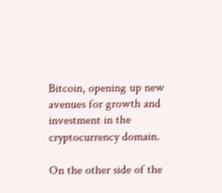Bitcoin, opening up new avenues for growth and investment in the cryptocurrency domain.

On the other side of the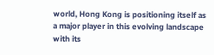world, Hong Kong is positioning itself as a major player in this evolving landscape with its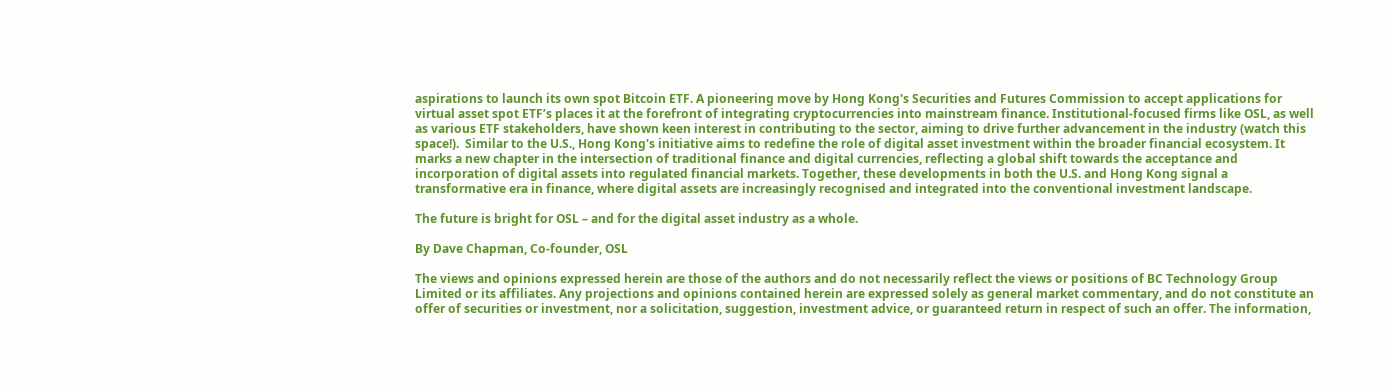aspirations to launch its own spot Bitcoin ETF. A pioneering move by Hong Kong's Securities and Futures Commission to accept applications for virtual asset spot ETF’s places it at the forefront of integrating cryptocurrencies into mainstream finance. Institutional-focused firms like OSL, as well as various ETF stakeholders, have shown keen interest in contributing to the sector, aiming to drive further advancement in the industry (watch this space!).  Similar to the U.S., Hong Kong's initiative aims to redefine the role of digital asset investment within the broader financial ecosystem. It marks a new chapter in the intersection of traditional finance and digital currencies, reflecting a global shift towards the acceptance and incorporation of digital assets into regulated financial markets. Together, these developments in both the U.S. and Hong Kong signal a transformative era in finance, where digital assets are increasingly recognised and integrated into the conventional investment landscape.

The future is bright for OSL – and for the digital asset industry as a whole.

By Dave Chapman, Co-founder, OSL

The views and opinions expressed herein are those of the authors and do not necessarily reflect the views or positions of BC Technology Group Limited or its affiliates. Any projections and opinions contained herein are expressed solely as general market commentary, and do not constitute an offer of securities or investment, nor a solicitation, suggestion, investment advice, or guaranteed return in respect of such an offer. The information,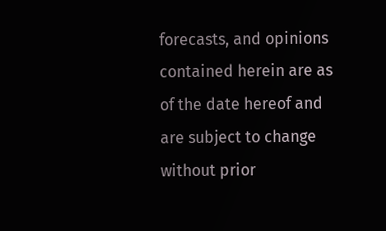forecasts, and opinions contained herein are as of the date hereof and are subject to change without prior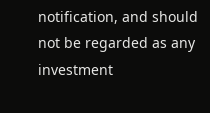notification, and should not be regarded as any investment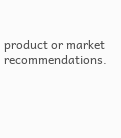product or market recommendations.